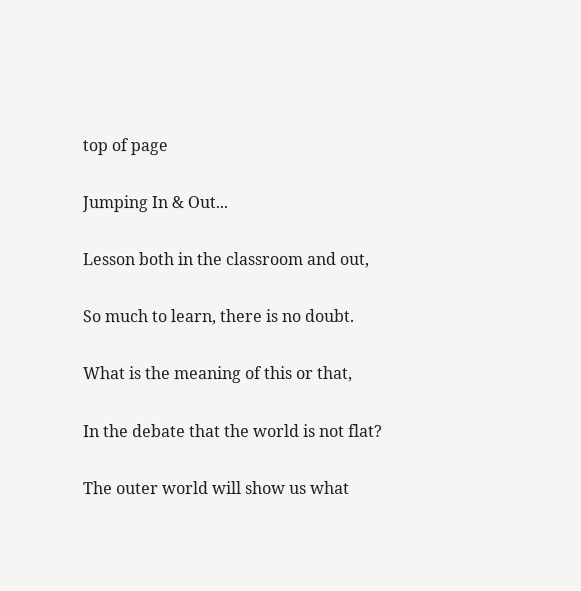top of page

Jumping In & Out...

Lesson both in the classroom and out,

So much to learn, there is no doubt.

What is the meaning of this or that,

In the debate that the world is not flat?

The outer world will show us what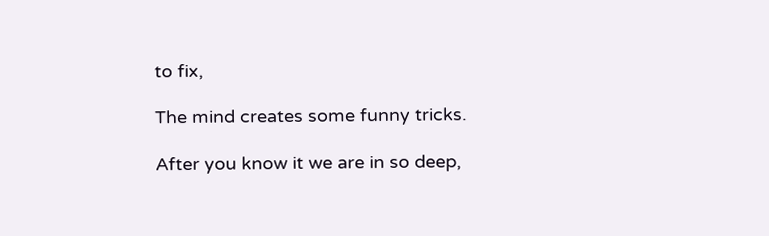to fix,

The mind creates some funny tricks.

After you know it we are in so deep,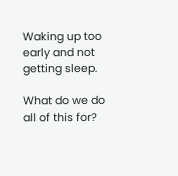Waking up too early and not getting sleep.

What do we do all of this for?